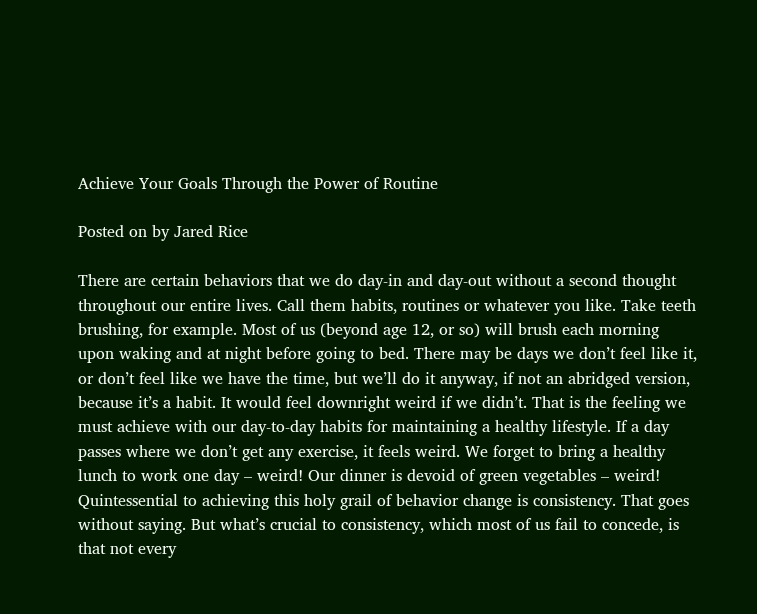Achieve Your Goals Through the Power of Routine

Posted on by Jared Rice

There are certain behaviors that we do day-in and day-out without a second thought throughout our entire lives. Call them habits, routines or whatever you like. Take teeth brushing, for example. Most of us (beyond age 12, or so) will brush each morning upon waking and at night before going to bed. There may be days we don’t feel like it, or don’t feel like we have the time, but we’ll do it anyway, if not an abridged version, because it’s a habit. It would feel downright weird if we didn’t. That is the feeling we must achieve with our day-to-day habits for maintaining a healthy lifestyle. If a day passes where we don’t get any exercise, it feels weird. We forget to bring a healthy lunch to work one day – weird! Our dinner is devoid of green vegetables – weird! Quintessential to achieving this holy grail of behavior change is consistency. That goes without saying. But what’s crucial to consistency, which most of us fail to concede, is that not every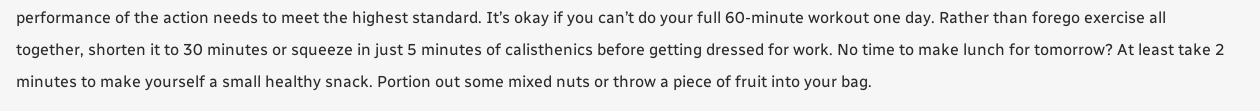performance of the action needs to meet the highest standard. It’s okay if you can’t do your full 60-minute workout one day. Rather than forego exercise all together, shorten it to 30 minutes or squeeze in just 5 minutes of calisthenics before getting dressed for work. No time to make lunch for tomorrow? At least take 2 minutes to make yourself a small healthy snack. Portion out some mixed nuts or throw a piece of fruit into your bag.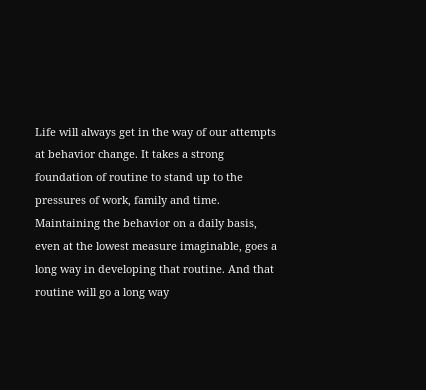Life will always get in the way of our attempts at behavior change. It takes a strong foundation of routine to stand up to the pressures of work, family and time. Maintaining the behavior on a daily basis, even at the lowest measure imaginable, goes a long way in developing that routine. And that routine will go a long way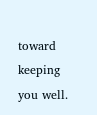toward keeping you well.